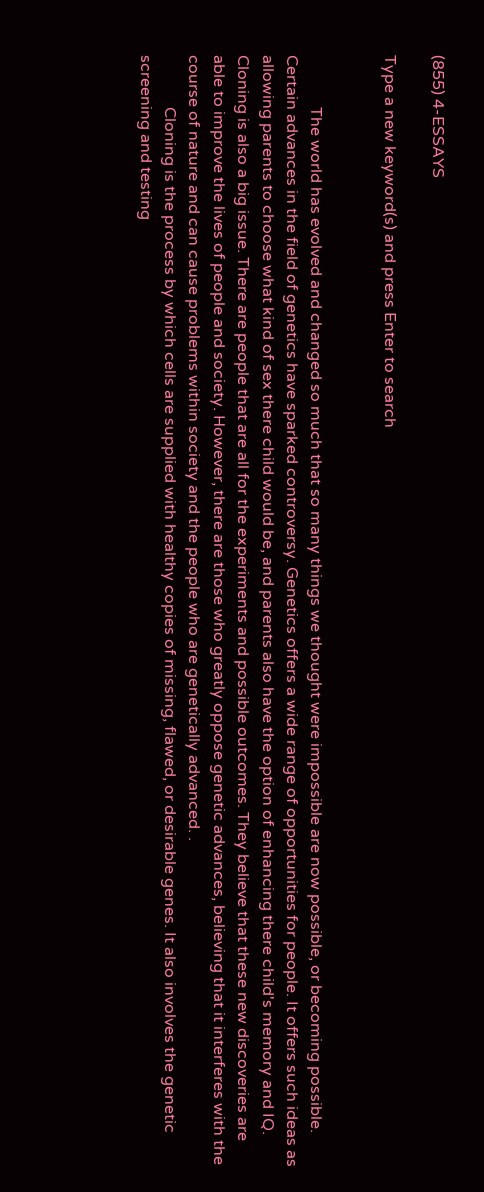(855) 4-ESSAYS

Type a new keyword(s) and press Enter to search


             The world has evolved and changed so much that so many things we thought were impossible are now possible, or becoming possible. Certain advances in the field of genetics have sparked controversy. Genetics offers a wide range of opportunities for people. It offers such ideas as allowing parents to choose what kind of sex there child would be, and parents also have the option of enhancing there child's memory and IQ. Cloning is also a big issue. There are people that are all for the experiments and possible outcomes. They believe that these new discoveries are able to improve the lives of people and society. However, there are those who greatly oppose genetic advances, believing that it interferes with the course of nature and can cause problems within society and the people who are genetically advanced. .
             Cloning is the process by which cells are supplied with healthy copies of missing, flawed, or desirable genes. It also involves the genetic screening and testing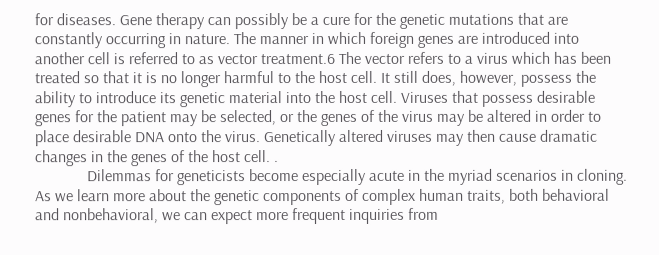for diseases. Gene therapy can possibly be a cure for the genetic mutations that are constantly occurring in nature. The manner in which foreign genes are introduced into another cell is referred to as vector treatment.6 The vector refers to a virus which has been treated so that it is no longer harmful to the host cell. It still does, however, possess the ability to introduce its genetic material into the host cell. Viruses that possess desirable genes for the patient may be selected, or the genes of the virus may be altered in order to place desirable DNA onto the virus. Genetically altered viruses may then cause dramatic changes in the genes of the host cell. .
             Dilemmas for geneticists become especially acute in the myriad scenarios in cloning. As we learn more about the genetic components of complex human traits, both behavioral and nonbehavioral, we can expect more frequent inquiries from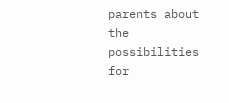parents about the possibilities for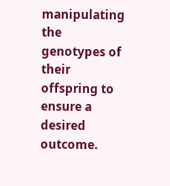manipulating the genotypes of their offspring to ensure a desired outcome.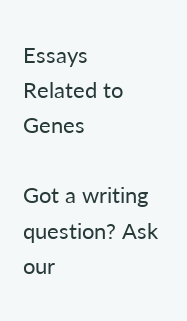Essays Related to Genes

Got a writing question? Ask our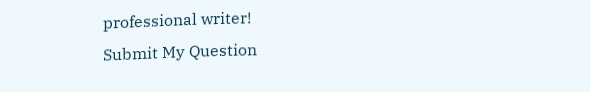professional writer!
Submit My Question